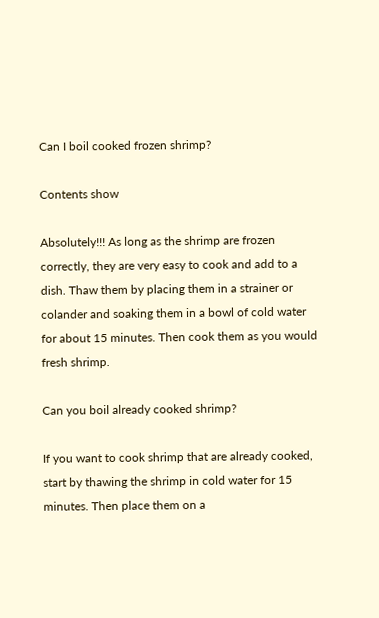Can I boil cooked frozen shrimp?

Contents show

Absolutely!!! As long as the shrimp are frozen correctly, they are very easy to cook and add to a dish. Thaw them by placing them in a strainer or colander and soaking them in a bowl of cold water for about 15 minutes. Then cook them as you would fresh shrimp.

Can you boil already cooked shrimp?

If you want to cook shrimp that are already cooked, start by thawing the shrimp in cold water for 15 minutes. Then place them on a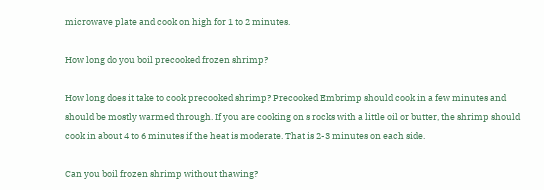microwave plate and cook on high for 1 to 2 minutes.

How long do you boil precooked frozen shrimp?

How long does it take to cook precooked shrimp? Precooked Embrimp should cook in a few minutes and should be mostly warmed through. If you are cooking on s rocks with a little oil or butter, the shrimp should cook in about 4 to 6 minutes if the heat is moderate. That is 2-3 minutes on each side.

Can you boil frozen shrimp without thawing?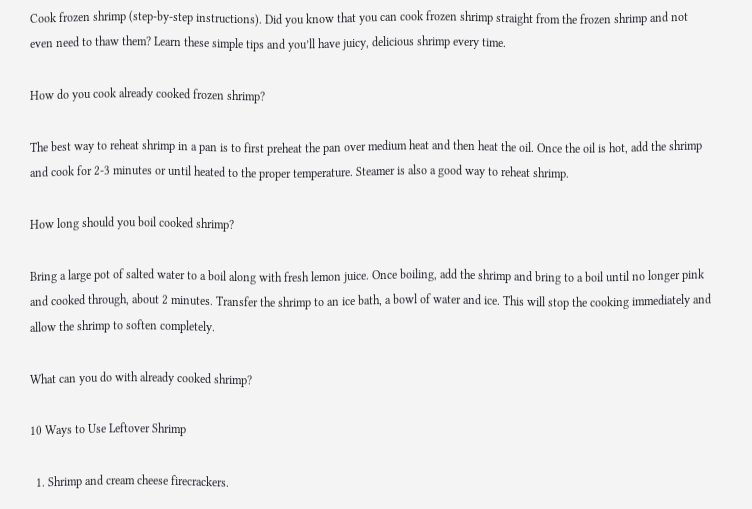Cook frozen shrimp (step-by-step instructions). Did you know that you can cook frozen shrimp straight from the frozen shrimp and not even need to thaw them? Learn these simple tips and you’ll have juicy, delicious shrimp every time.

How do you cook already cooked frozen shrimp?

The best way to reheat shrimp in a pan is to first preheat the pan over medium heat and then heat the oil. Once the oil is hot, add the shrimp and cook for 2-3 minutes or until heated to the proper temperature. Steamer is also a good way to reheat shrimp.

How long should you boil cooked shrimp?

Bring a large pot of salted water to a boil along with fresh lemon juice. Once boiling, add the shrimp and bring to a boil until no longer pink and cooked through, about 2 minutes. Transfer the shrimp to an ice bath, a bowl of water and ice. This will stop the cooking immediately and allow the shrimp to soften completely.

What can you do with already cooked shrimp?

10 Ways to Use Leftover Shrimp

  1. Shrimp and cream cheese firecrackers.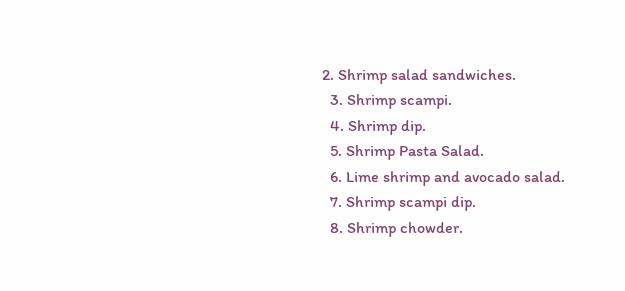2. Shrimp salad sandwiches.
  3. Shrimp scampi.
  4. Shrimp dip.
  5. Shrimp Pasta Salad.
  6. Lime shrimp and avocado salad.
  7. Shrimp scampi dip.
  8. Shrimp chowder.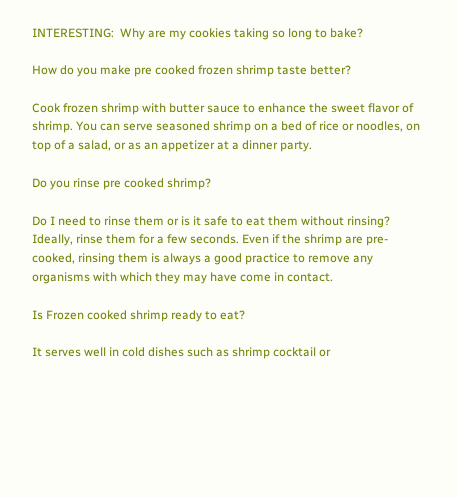INTERESTING:  Why are my cookies taking so long to bake?

How do you make pre cooked frozen shrimp taste better?

Cook frozen shrimp with butter sauce to enhance the sweet flavor of shrimp. You can serve seasoned shrimp on a bed of rice or noodles, on top of a salad, or as an appetizer at a dinner party.

Do you rinse pre cooked shrimp?

Do I need to rinse them or is it safe to eat them without rinsing? Ideally, rinse them for a few seconds. Even if the shrimp are pre-cooked, rinsing them is always a good practice to remove any organisms with which they may have come in contact.

Is Frozen cooked shrimp ready to eat?

It serves well in cold dishes such as shrimp cocktail or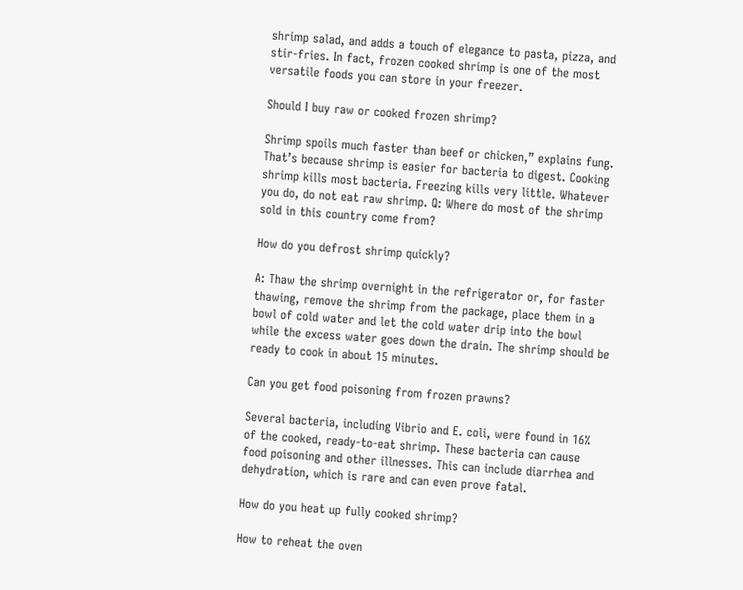shrimp salad, and adds a touch of elegance to pasta, pizza, and stir-fries. In fact, frozen cooked shrimp is one of the most versatile foods you can store in your freezer.

Should I buy raw or cooked frozen shrimp?

Shrimp spoils much faster than beef or chicken,” explains fung. That’s because shrimp is easier for bacteria to digest. Cooking shrimp kills most bacteria. Freezing kills very little. Whatever you do, do not eat raw shrimp. Q: Where do most of the shrimp sold in this country come from?

How do you defrost shrimp quickly?

A: Thaw the shrimp overnight in the refrigerator or, for faster thawing, remove the shrimp from the package, place them in a bowl of cold water and let the cold water drip into the bowl while the excess water goes down the drain. The shrimp should be ready to cook in about 15 minutes.

Can you get food poisoning from frozen prawns?

Several bacteria, including Vibrio and E. coli, were found in 16% of the cooked, ready-to-eat shrimp. These bacteria can cause food poisoning and other illnesses. This can include diarrhea and dehydration, which is rare and can even prove fatal.

How do you heat up fully cooked shrimp?

How to reheat the oven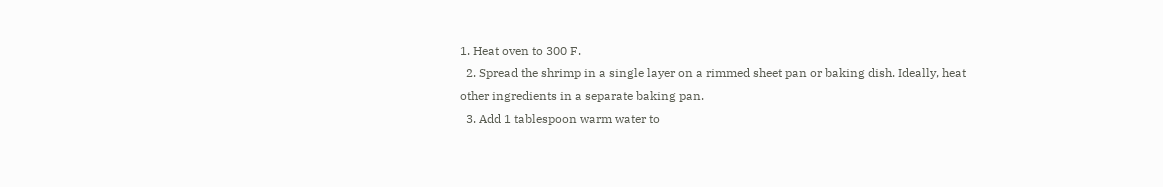1. Heat oven to 300 F.
  2. Spread the shrimp in a single layer on a rimmed sheet pan or baking dish. Ideally, heat other ingredients in a separate baking pan.
  3. Add 1 tablespoon warm water to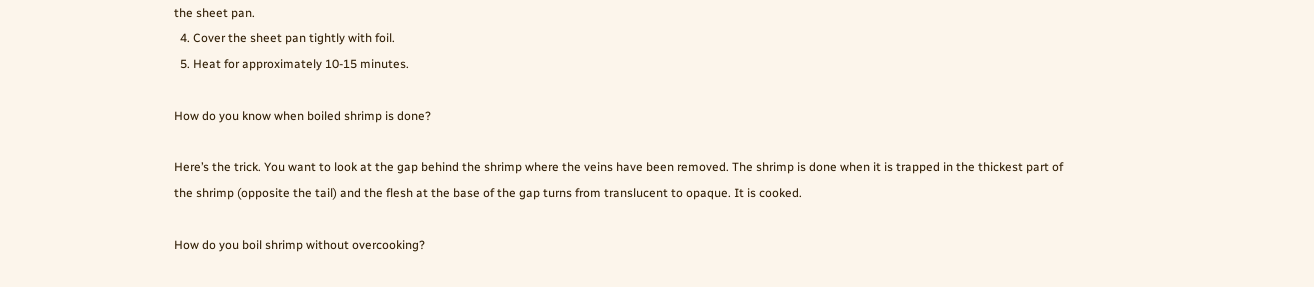the sheet pan.
  4. Cover the sheet pan tightly with foil.
  5. Heat for approximately 10-15 minutes.

How do you know when boiled shrimp is done?

Here’s the trick. You want to look at the gap behind the shrimp where the veins have been removed. The shrimp is done when it is trapped in the thickest part of the shrimp (opposite the tail) and the flesh at the base of the gap turns from translucent to opaque. It is cooked.

How do you boil shrimp without overcooking?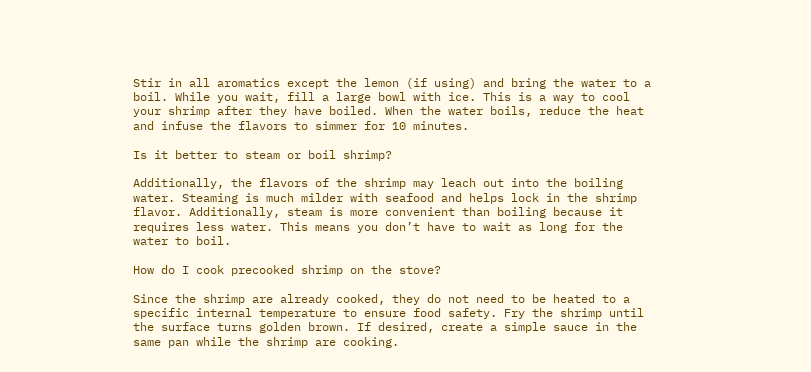Stir in all aromatics except the lemon (if using) and bring the water to a boil. While you wait, fill a large bowl with ice. This is a way to cool your shrimp after they have boiled. When the water boils, reduce the heat and infuse the flavors to simmer for 10 minutes.

Is it better to steam or boil shrimp?

Additionally, the flavors of the shrimp may leach out into the boiling water. Steaming is much milder with seafood and helps lock in the shrimp flavor. Additionally, steam is more convenient than boiling because it requires less water. This means you don’t have to wait as long for the water to boil.

How do I cook precooked shrimp on the stove?

Since the shrimp are already cooked, they do not need to be heated to a specific internal temperature to ensure food safety. Fry the shrimp until the surface turns golden brown. If desired, create a simple sauce in the same pan while the shrimp are cooking.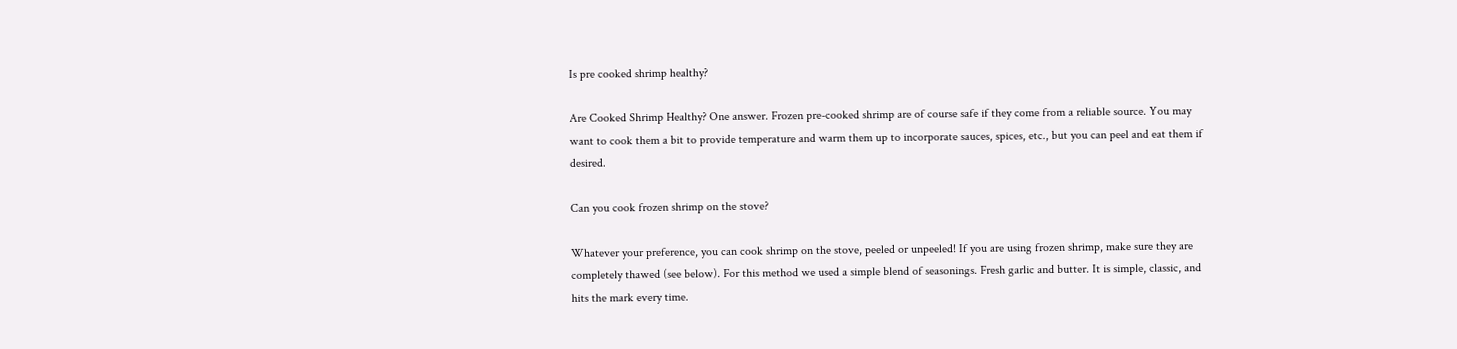Is pre cooked shrimp healthy?

Are Cooked Shrimp Healthy? One answer. Frozen pre-cooked shrimp are of course safe if they come from a reliable source. You may want to cook them a bit to provide temperature and warm them up to incorporate sauces, spices, etc., but you can peel and eat them if desired.

Can you cook frozen shrimp on the stove?

Whatever your preference, you can cook shrimp on the stove, peeled or unpeeled! If you are using frozen shrimp, make sure they are completely thawed (see below). For this method we used a simple blend of seasonings. Fresh garlic and butter. It is simple, classic, and hits the mark every time.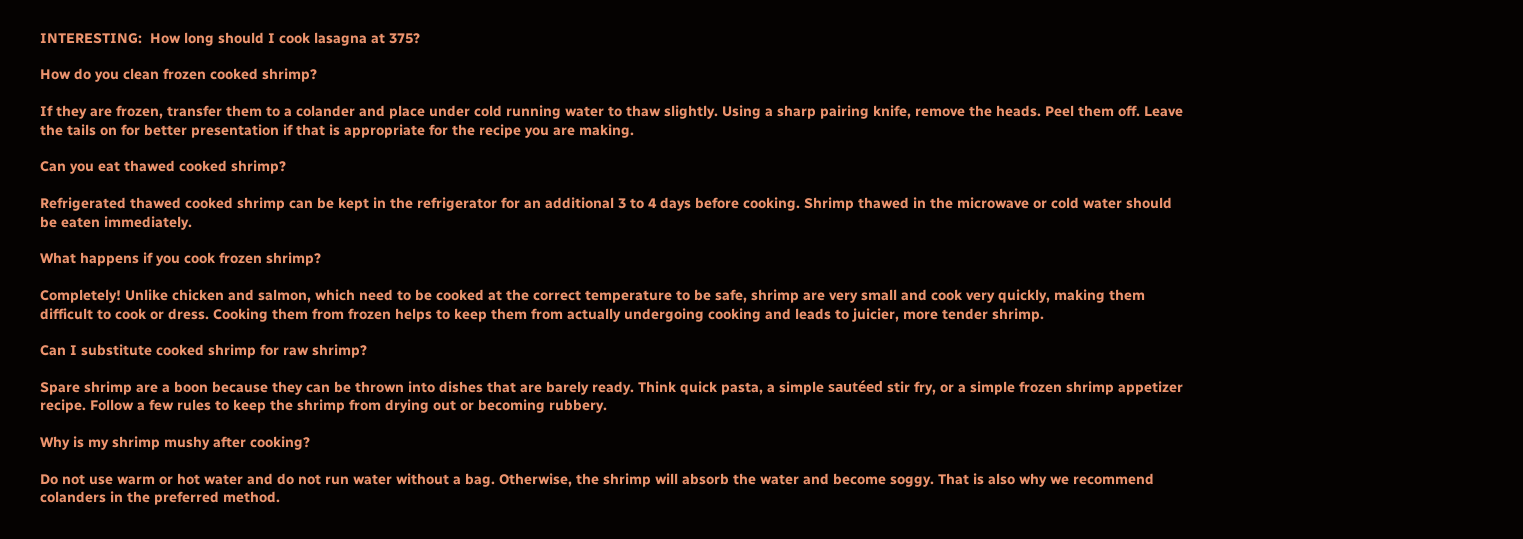INTERESTING:  How long should I cook lasagna at 375?

How do you clean frozen cooked shrimp?

If they are frozen, transfer them to a colander and place under cold running water to thaw slightly. Using a sharp pairing knife, remove the heads. Peel them off. Leave the tails on for better presentation if that is appropriate for the recipe you are making.

Can you eat thawed cooked shrimp?

Refrigerated thawed cooked shrimp can be kept in the refrigerator for an additional 3 to 4 days before cooking. Shrimp thawed in the microwave or cold water should be eaten immediately.

What happens if you cook frozen shrimp?

Completely! Unlike chicken and salmon, which need to be cooked at the correct temperature to be safe, shrimp are very small and cook very quickly, making them difficult to cook or dress. Cooking them from frozen helps to keep them from actually undergoing cooking and leads to juicier, more tender shrimp.

Can I substitute cooked shrimp for raw shrimp?

Spare shrimp are a boon because they can be thrown into dishes that are barely ready. Think quick pasta, a simple sautéed stir fry, or a simple frozen shrimp appetizer recipe. Follow a few rules to keep the shrimp from drying out or becoming rubbery.

Why is my shrimp mushy after cooking?

Do not use warm or hot water and do not run water without a bag. Otherwise, the shrimp will absorb the water and become soggy. That is also why we recommend colanders in the preferred method.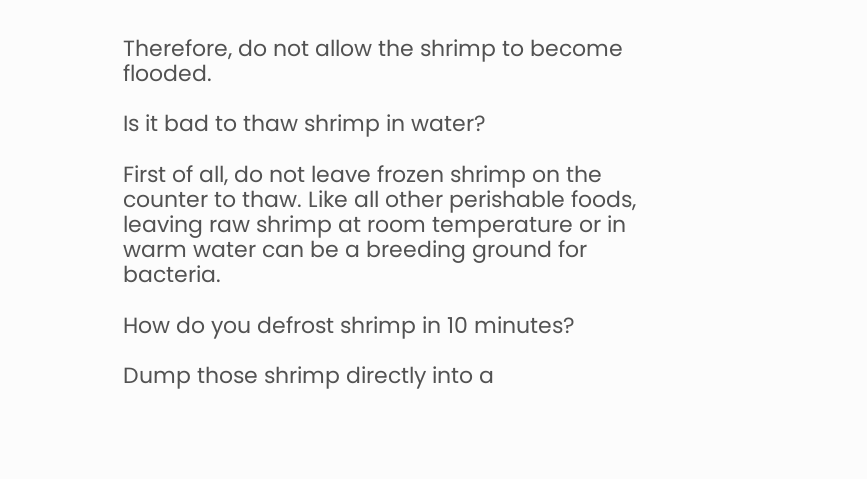Therefore, do not allow the shrimp to become flooded.

Is it bad to thaw shrimp in water?

First of all, do not leave frozen shrimp on the counter to thaw. Like all other perishable foods, leaving raw shrimp at room temperature or in warm water can be a breeding ground for bacteria.

How do you defrost shrimp in 10 minutes?

Dump those shrimp directly into a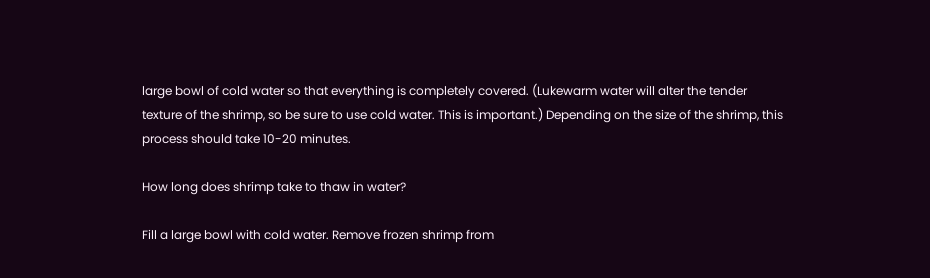large bowl of cold water so that everything is completely covered. (Lukewarm water will alter the tender texture of the shrimp, so be sure to use cold water. This is important.) Depending on the size of the shrimp, this process should take 10-20 minutes.

How long does shrimp take to thaw in water?

Fill a large bowl with cold water. Remove frozen shrimp from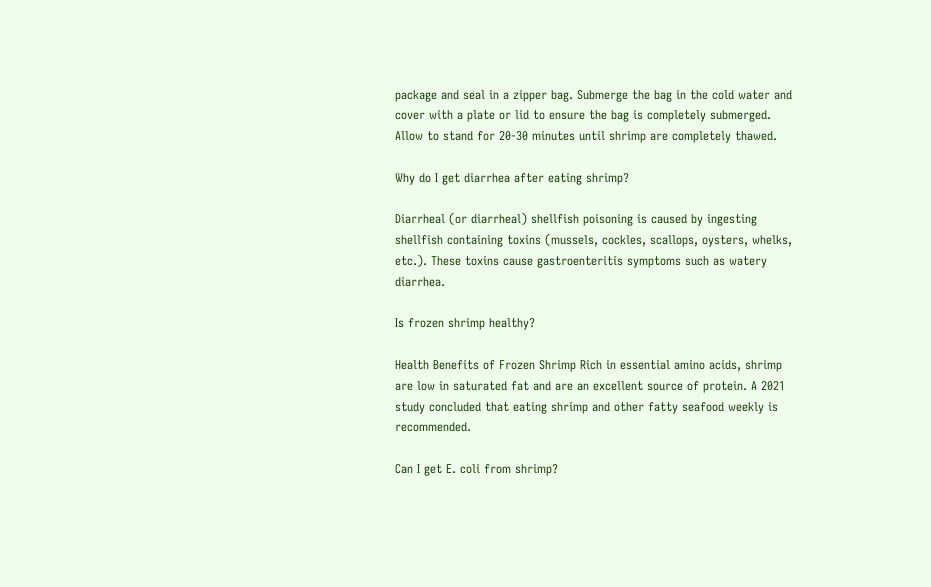package and seal in a zipper bag. Submerge the bag in the cold water and cover with a plate or lid to ensure the bag is completely submerged. Allow to stand for 20-30 minutes until shrimp are completely thawed.

Why do I get diarrhea after eating shrimp?

Diarrheal (or diarrheal) shellfish poisoning is caused by ingesting shellfish containing toxins (mussels, cockles, scallops, oysters, whelks, etc.). These toxins cause gastroenteritis symptoms such as watery diarrhea.

Is frozen shrimp healthy?

Health Benefits of Frozen Shrimp Rich in essential amino acids, shrimp are low in saturated fat and are an excellent source of protein. A 2021 study concluded that eating shrimp and other fatty seafood weekly is recommended.

Can I get E. coli from shrimp?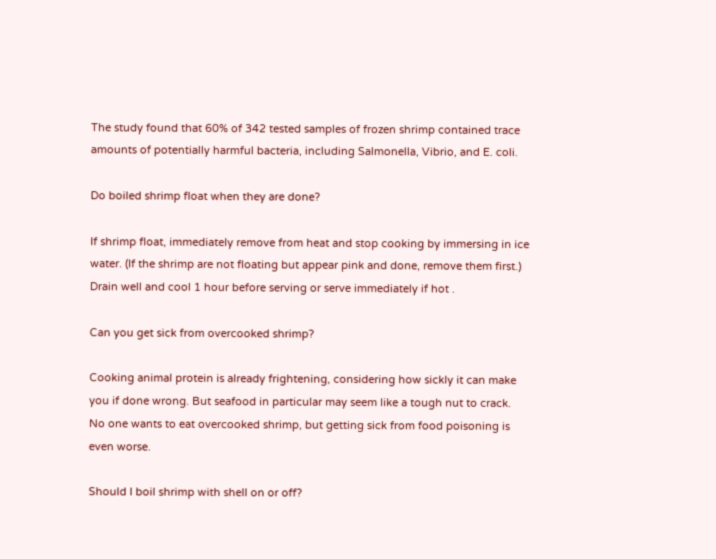The study found that 60% of 342 tested samples of frozen shrimp contained trace amounts of potentially harmful bacteria, including Salmonella, Vibrio, and E. coli.

Do boiled shrimp float when they are done?

If shrimp float, immediately remove from heat and stop cooking by immersing in ice water. (If the shrimp are not floating but appear pink and done, remove them first.) Drain well and cool 1 hour before serving or serve immediately if hot .

Can you get sick from overcooked shrimp?

Cooking animal protein is already frightening, considering how sickly it can make you if done wrong. But seafood in particular may seem like a tough nut to crack. No one wants to eat overcooked shrimp, but getting sick from food poisoning is even worse.

Should I boil shrimp with shell on or off?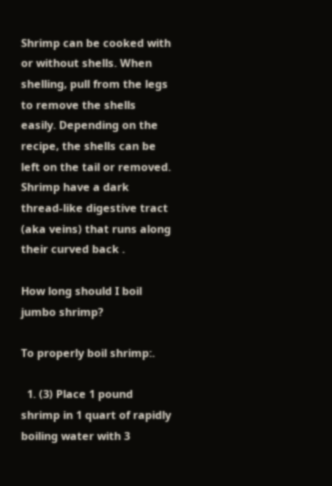Shrimp can be cooked with or without shells. When shelling, pull from the legs to remove the shells easily. Depending on the recipe, the shells can be left on the tail or removed. Shrimp have a dark thread-like digestive tract (aka veins) that runs along their curved back .

How long should I boil jumbo shrimp?

To properly boil shrimp:.

  1. (3) Place 1 pound shrimp in 1 quart of rapidly boiling water with 3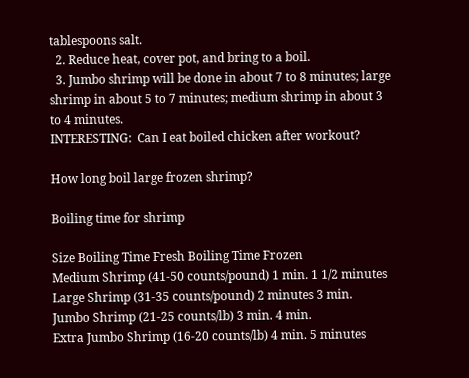tablespoons salt.
  2. Reduce heat, cover pot, and bring to a boil.
  3. Jumbo shrimp will be done in about 7 to 8 minutes; large shrimp in about 5 to 7 minutes; medium shrimp in about 3 to 4 minutes.
INTERESTING:  Can I eat boiled chicken after workout?

How long boil large frozen shrimp?

Boiling time for shrimp

Size Boiling Time Fresh Boiling Time Frozen
Medium Shrimp (41-50 counts/pound) 1 min. 1 1/2 minutes
Large Shrimp (31-35 counts/pound) 2 minutes 3 min.
Jumbo Shrimp (21-25 counts/lb) 3 min. 4 min.
Extra Jumbo Shrimp (16-20 counts/lb) 4 min. 5 minutes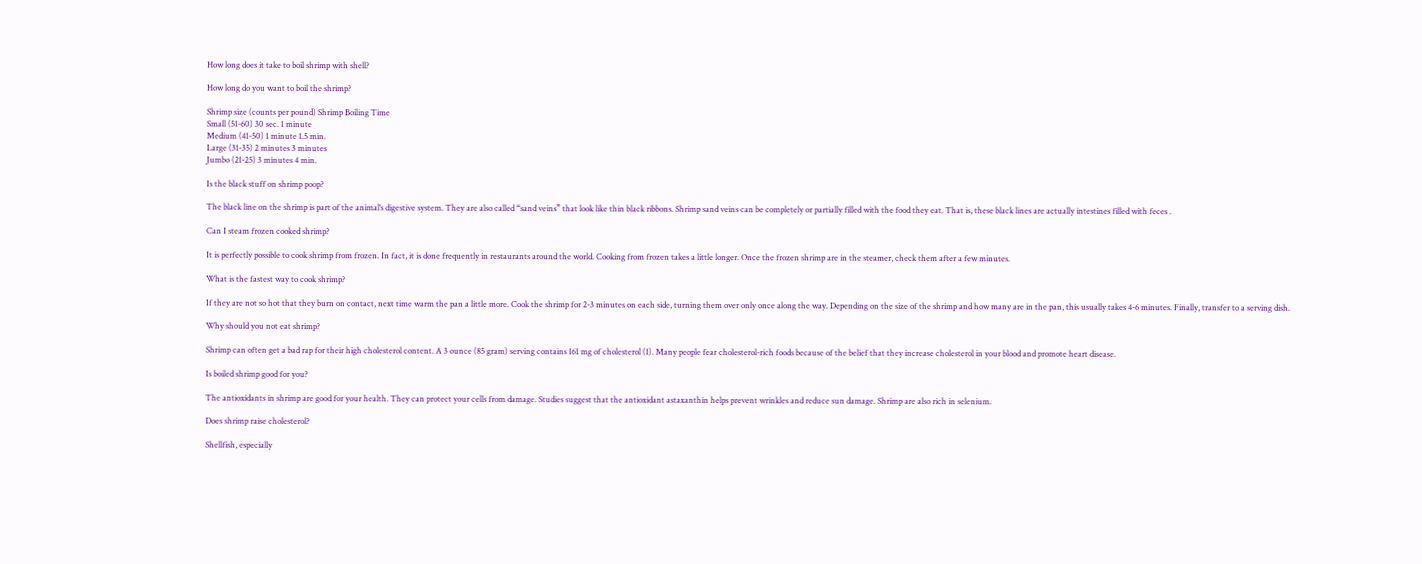How long does it take to boil shrimp with shell?

How long do you want to boil the shrimp?

Shrimp size (counts per pound) Shrimp Boiling Time
Small (51-60) 30 sec. 1 minute
Medium (41-50) 1 minute 1.5 min.
Large (31-35) 2 minutes 3 minutes
Jumbo (21-25) 3 minutes 4 min.

Is the black stuff on shrimp poop?

The black line on the shrimp is part of the animal’s digestive system. They are also called “sand veins” that look like thin black ribbons. Shrimp sand veins can be completely or partially filled with the food they eat. That is, these black lines are actually intestines filled with feces .

Can I steam frozen cooked shrimp?

It is perfectly possible to cook shrimp from frozen. In fact, it is done frequently in restaurants around the world. Cooking from frozen takes a little longer. Once the frozen shrimp are in the steamer, check them after a few minutes.

What is the fastest way to cook shrimp?

If they are not so hot that they burn on contact, next time warm the pan a little more. Cook the shrimp for 2-3 minutes on each side, turning them over only once along the way. Depending on the size of the shrimp and how many are in the pan, this usually takes 4-6 minutes. Finally, transfer to a serving dish.

Why should you not eat shrimp?

Shrimp can often get a bad rap for their high cholesterol content. A 3 ounce (85 gram) serving contains 161 mg of cholesterol (1). Many people fear cholesterol-rich foods because of the belief that they increase cholesterol in your blood and promote heart disease.

Is boiled shrimp good for you?

The antioxidants in shrimp are good for your health. They can protect your cells from damage. Studies suggest that the antioxidant astaxanthin helps prevent wrinkles and reduce sun damage. Shrimp are also rich in selenium.

Does shrimp raise cholesterol?

Shellfish, especially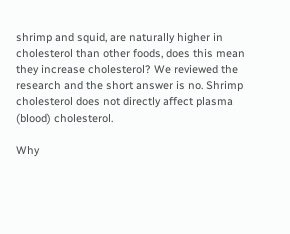shrimp and squid, are naturally higher in cholesterol than other foods, does this mean they increase cholesterol? We reviewed the research and the short answer is no. Shrimp cholesterol does not directly affect plasma (blood) cholesterol.

Why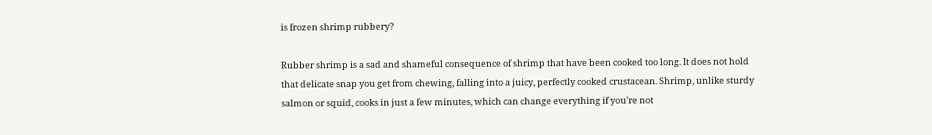is frozen shrimp rubbery?

Rubber shrimp is a sad and shameful consequence of shrimp that have been cooked too long. It does not hold that delicate snap you get from chewing, falling into a juicy, perfectly cooked crustacean. Shrimp, unlike sturdy salmon or squid, cooks in just a few minutes, which can change everything if you’re not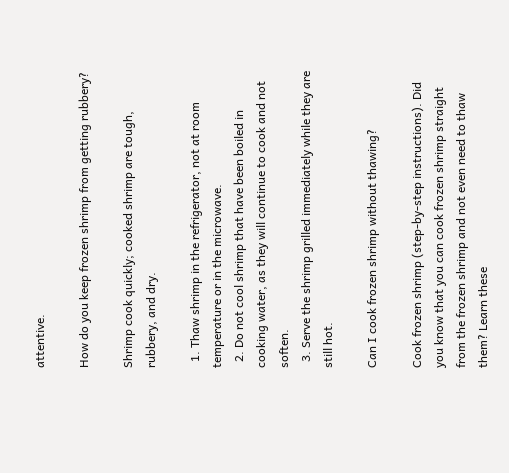attentive.

How do you keep frozen shrimp from getting rubbery?

Shrimp cook quickly; cooked shrimp are tough, rubbery, and dry.

  1. Thaw shrimp in the refrigerator, not at room temperature or in the microwave.
  2. Do not cool shrimp that have been boiled in cooking water, as they will continue to cook and not soften.
  3. Serve the shrimp grilled immediately while they are still hot.

Can I cook frozen shrimp without thawing?

Cook frozen shrimp (step-by-step instructions). Did you know that you can cook frozen shrimp straight from the frozen shrimp and not even need to thaw them? Learn these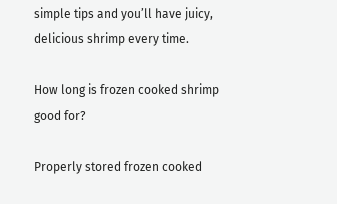simple tips and you’ll have juicy, delicious shrimp every time.

How long is frozen cooked shrimp good for?

Properly stored frozen cooked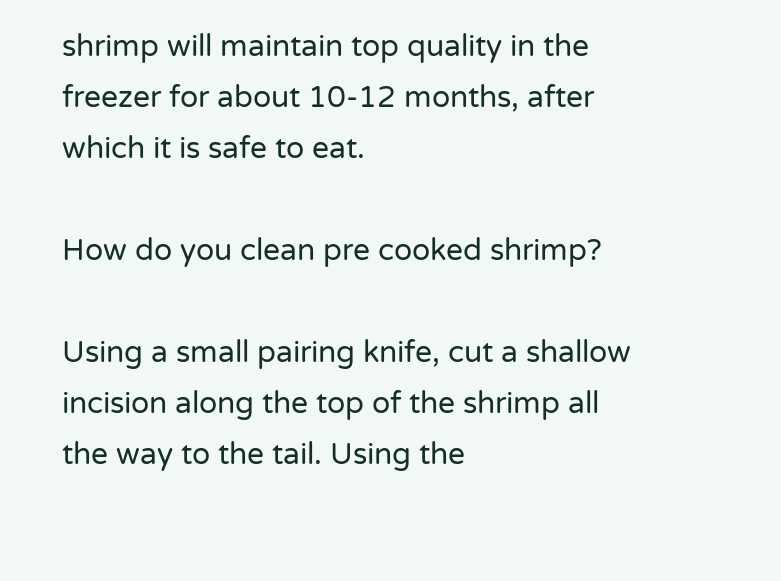shrimp will maintain top quality in the freezer for about 10-12 months, after which it is safe to eat.

How do you clean pre cooked shrimp?

Using a small pairing knife, cut a shallow incision along the top of the shrimp all the way to the tail. Using the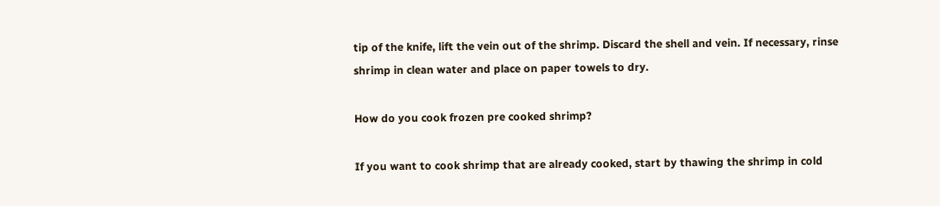tip of the knife, lift the vein out of the shrimp. Discard the shell and vein. If necessary, rinse shrimp in clean water and place on paper towels to dry.

How do you cook frozen pre cooked shrimp?

If you want to cook shrimp that are already cooked, start by thawing the shrimp in cold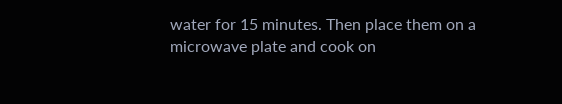water for 15 minutes. Then place them on a microwave plate and cook on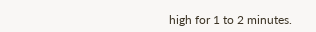high for 1 to 2 minutes.